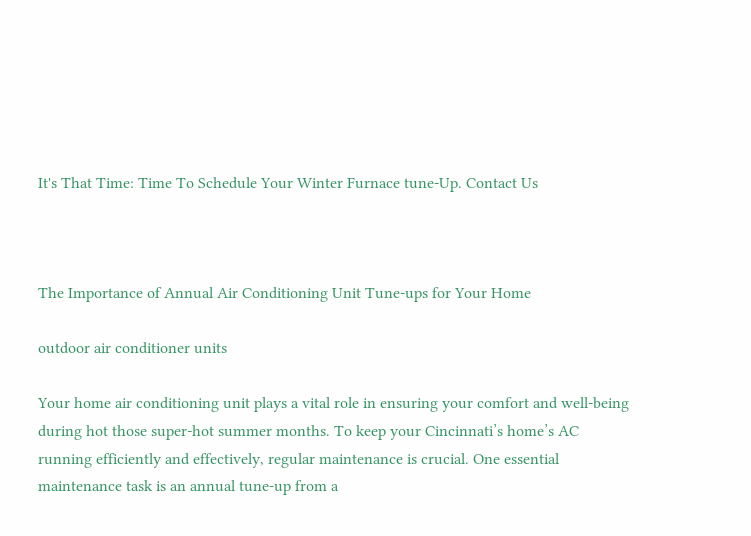It's That Time: Time To Schedule Your Winter Furnace tune-Up. Contact Us



The Importance of Annual Air Conditioning Unit Tune-ups for Your Home

outdoor air conditioner units

Your home air conditioning unit plays a vital role in ensuring your comfort and well-being during hot those super-hot summer months. To keep your Cincinnati’s home’s AC running efficiently and effectively, regular maintenance is crucial. One essential maintenance task is an annual tune-up from a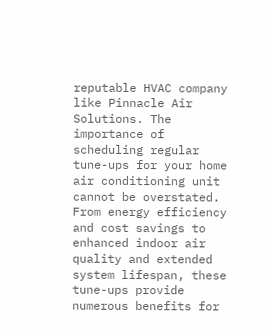reputable HVAC company like Pinnacle Air Solutions. The importance of scheduling regular tune-ups for your home air conditioning unit cannot be overstated. From energy efficiency and cost savings to enhanced indoor air quality and extended system lifespan, these tune-ups provide numerous benefits for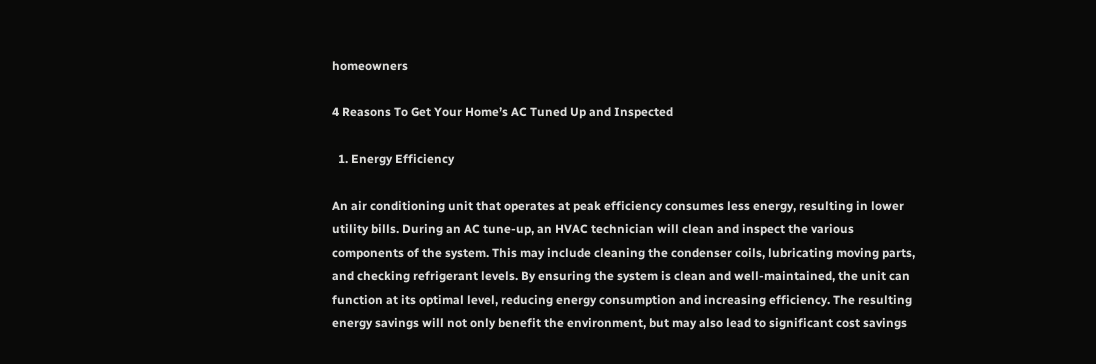homeowners

4 Reasons To Get Your Home’s AC Tuned Up and Inspected

  1. Energy Efficiency

An air conditioning unit that operates at peak efficiency consumes less energy, resulting in lower utility bills. During an AC tune-up, an HVAC technician will clean and inspect the various components of the system. This may include cleaning the condenser coils, lubricating moving parts, and checking refrigerant levels. By ensuring the system is clean and well-maintained, the unit can function at its optimal level, reducing energy consumption and increasing efficiency. The resulting energy savings will not only benefit the environment, but may also lead to significant cost savings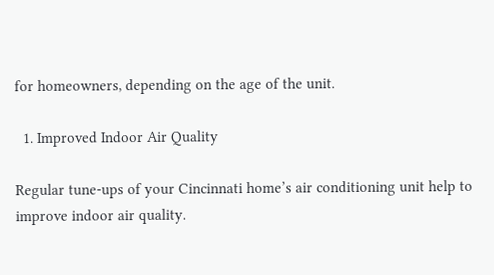for homeowners, depending on the age of the unit.

  1. Improved Indoor Air Quality

Regular tune-ups of your Cincinnati home’s air conditioning unit help to improve indoor air quality.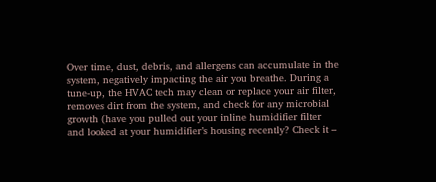Over time, dust, debris, and allergens can accumulate in the system, negatively impacting the air you breathe. During a tune-up, the HVAC tech may clean or replace your air filter, removes dirt from the system, and check for any microbial growth (have you pulled out your inline humidifier filter and looked at your humidifier’s housing recently? Check it –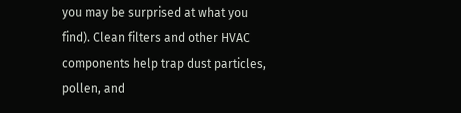you may be surprised at what you find). Clean filters and other HVAC components help trap dust particles, pollen, and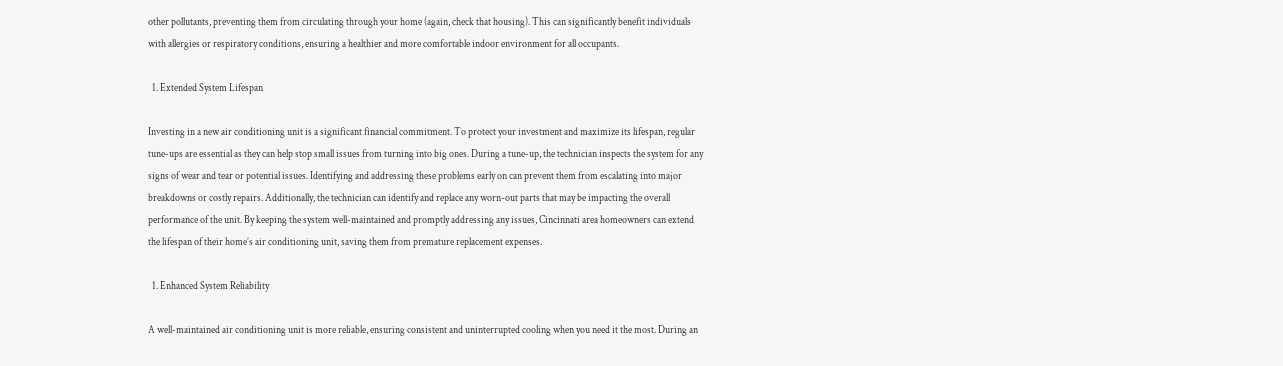other pollutants, preventing them from circulating through your home (again, check that housing). This can significantly benefit individuals with allergies or respiratory conditions, ensuring a healthier and more comfortable indoor environment for all occupants.

  1. Extended System Lifespan

Investing in a new air conditioning unit is a significant financial commitment. To protect your investment and maximize its lifespan, regular tune-ups are essential as they can help stop small issues from turning into big ones. During a tune-up, the technician inspects the system for any signs of wear and tear or potential issues. Identifying and addressing these problems early on can prevent them from escalating into major breakdowns or costly repairs. Additionally, the technician can identify and replace any worn-out parts that may be impacting the overall performance of the unit. By keeping the system well-maintained and promptly addressing any issues, Cincinnati area homeowners can extend the lifespan of their home’s air conditioning unit, saving them from premature replacement expenses.

  1. Enhanced System Reliability

A well-maintained air conditioning unit is more reliable, ensuring consistent and uninterrupted cooling when you need it the most. During an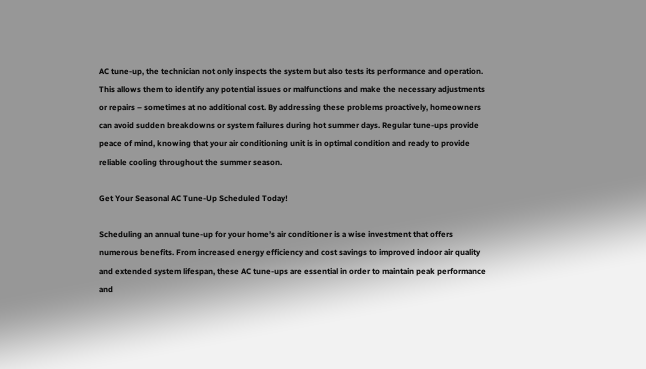AC tune-up, the technician not only inspects the system but also tests its performance and operation. This allows them to identify any potential issues or malfunctions and make the necessary adjustments or repairs – sometimes at no additional cost. By addressing these problems proactively, homeowners can avoid sudden breakdowns or system failures during hot summer days. Regular tune-ups provide peace of mind, knowing that your air conditioning unit is in optimal condition and ready to provide reliable cooling throughout the summer season.

Get Your Seasonal AC Tune-Up Scheduled Today!

Scheduling an annual tune-up for your home’s air conditioner is a wise investment that offers numerous benefits. From increased energy efficiency and cost savings to improved indoor air quality and extended system lifespan, these AC tune-ups are essential in order to maintain peak performance and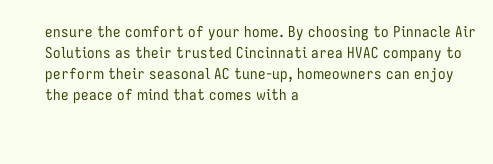ensure the comfort of your home. By choosing to Pinnacle Air Solutions as their trusted Cincinnati area HVAC company to perform their seasonal AC tune-up, homeowners can enjoy the peace of mind that comes with a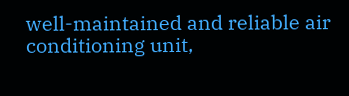well-maintained and reliable air conditioning unit,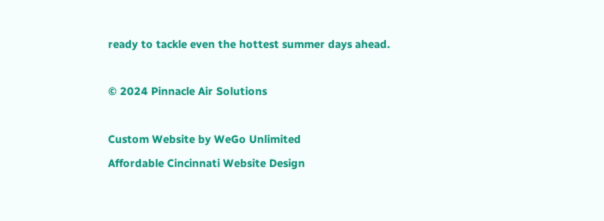ready to tackle even the hottest summer days ahead.

© 2024 Pinnacle Air Solutions

Custom Website by WeGo Unlimited
Affordable Cincinnati Website Design